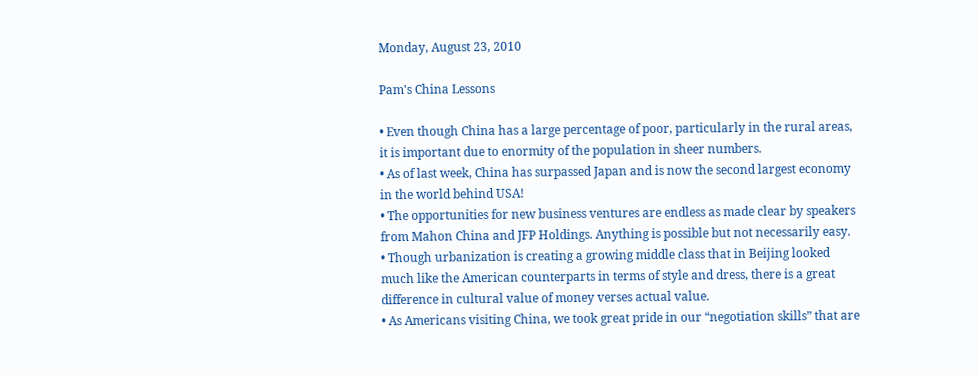Monday, August 23, 2010

Pam's China Lessons

• Even though China has a large percentage of poor, particularly in the rural areas, it is important due to enormity of the population in sheer numbers.
• As of last week, China has surpassed Japan and is now the second largest economy in the world behind USA!
• The opportunities for new business ventures are endless as made clear by speakers from Mahon China and JFP Holdings. Anything is possible but not necessarily easy.
• Though urbanization is creating a growing middle class that in Beijing looked much like the American counterparts in terms of style and dress, there is a great difference in cultural value of money verses actual value.
• As Americans visiting China, we took great pride in our “negotiation skills” that are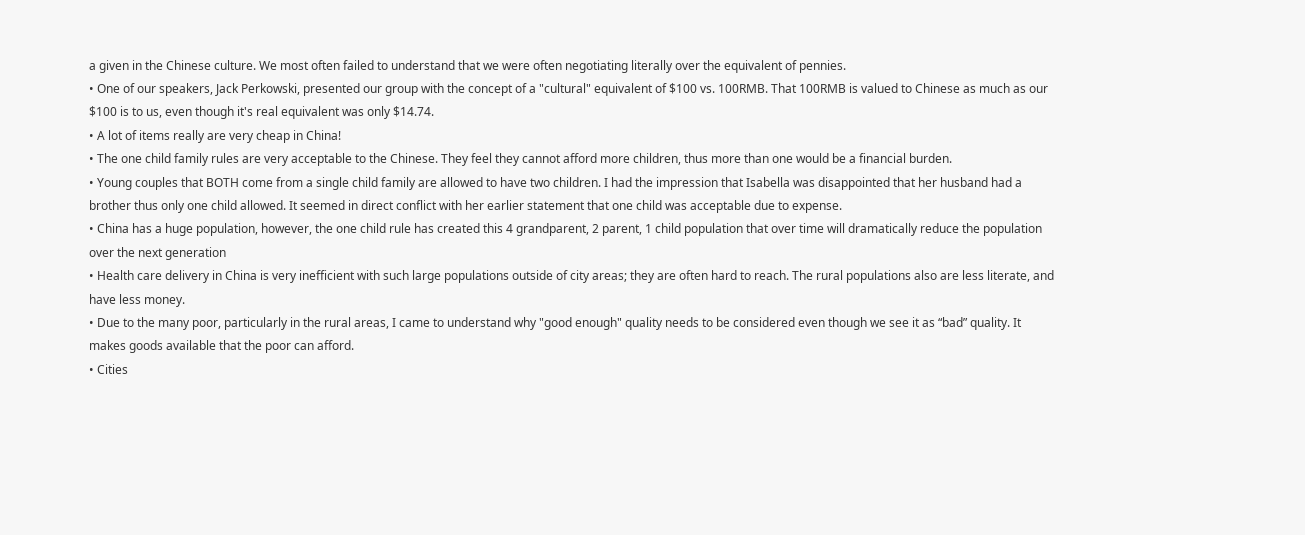a given in the Chinese culture. We most often failed to understand that we were often negotiating literally over the equivalent of pennies.
• One of our speakers, Jack Perkowski, presented our group with the concept of a "cultural" equivalent of $100 vs. 100RMB. That 100RMB is valued to Chinese as much as our $100 is to us, even though it's real equivalent was only $14.74.
• A lot of items really are very cheap in China!
• The one child family rules are very acceptable to the Chinese. They feel they cannot afford more children, thus more than one would be a financial burden.
• Young couples that BOTH come from a single child family are allowed to have two children. I had the impression that Isabella was disappointed that her husband had a brother thus only one child allowed. It seemed in direct conflict with her earlier statement that one child was acceptable due to expense.
• China has a huge population, however, the one child rule has created this 4 grandparent, 2 parent, 1 child population that over time will dramatically reduce the population over the next generation
• Health care delivery in China is very inefficient with such large populations outside of city areas; they are often hard to reach. The rural populations also are less literate, and have less money.
• Due to the many poor, particularly in the rural areas, I came to understand why "good enough" quality needs to be considered even though we see it as “bad” quality. It makes goods available that the poor can afford.
• Cities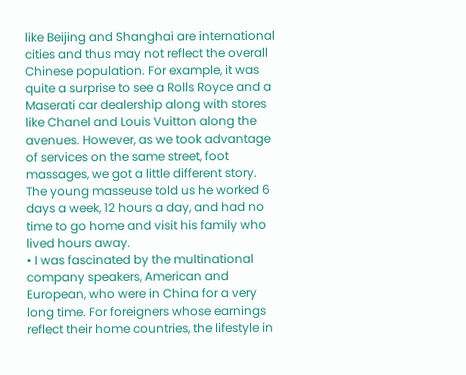like Beijing and Shanghai are international cities and thus may not reflect the overall Chinese population. For example, it was quite a surprise to see a Rolls Royce and a Maserati car dealership along with stores like Chanel and Louis Vuitton along the avenues. However, as we took advantage of services on the same street, foot massages, we got a little different story. The young masseuse told us he worked 6 days a week, 12 hours a day, and had no time to go home and visit his family who lived hours away.
• I was fascinated by the multinational company speakers, American and European, who were in China for a very long time. For foreigners whose earnings reflect their home countries, the lifestyle in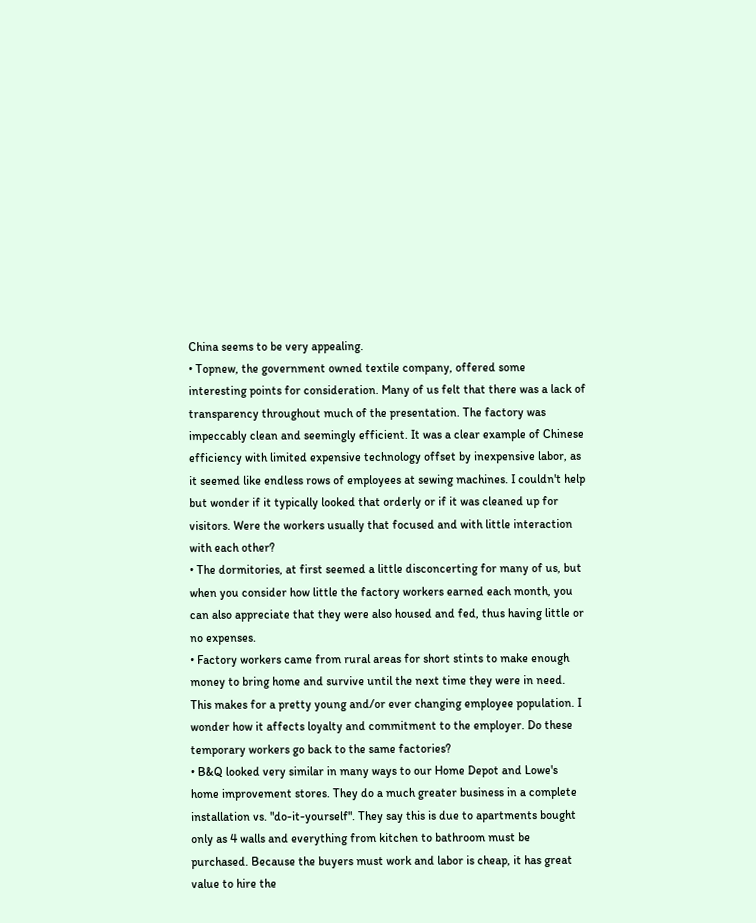China seems to be very appealing.
• Topnew, the government owned textile company, offered some interesting points for consideration. Many of us felt that there was a lack of transparency throughout much of the presentation. The factory was impeccably clean and seemingly efficient. It was a clear example of Chinese efficiency with limited expensive technology offset by inexpensive labor, as it seemed like endless rows of employees at sewing machines. I couldn't help but wonder if it typically looked that orderly or if it was cleaned up for visitors. Were the workers usually that focused and with little interaction with each other?
• The dormitories, at first seemed a little disconcerting for many of us, but when you consider how little the factory workers earned each month, you can also appreciate that they were also housed and fed, thus having little or no expenses.
• Factory workers came from rural areas for short stints to make enough money to bring home and survive until the next time they were in need. This makes for a pretty young and/or ever changing employee population. I wonder how it affects loyalty and commitment to the employer. Do these temporary workers go back to the same factories?
• B&Q looked very similar in many ways to our Home Depot and Lowe's home improvement stores. They do a much greater business in a complete installation vs. "do-it-yourself". They say this is due to apartments bought only as 4 walls and everything from kitchen to bathroom must be purchased. Because the buyers must work and labor is cheap, it has great value to hire the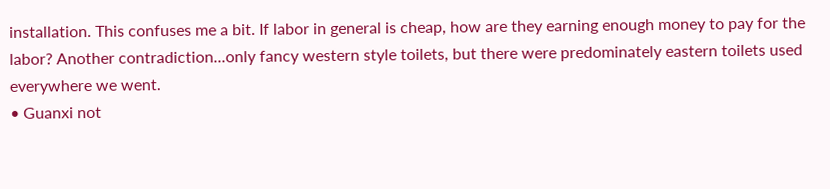installation. This confuses me a bit. If labor in general is cheap, how are they earning enough money to pay for the labor? Another contradiction...only fancy western style toilets, but there were predominately eastern toilets used everywhere we went.
• Guanxi not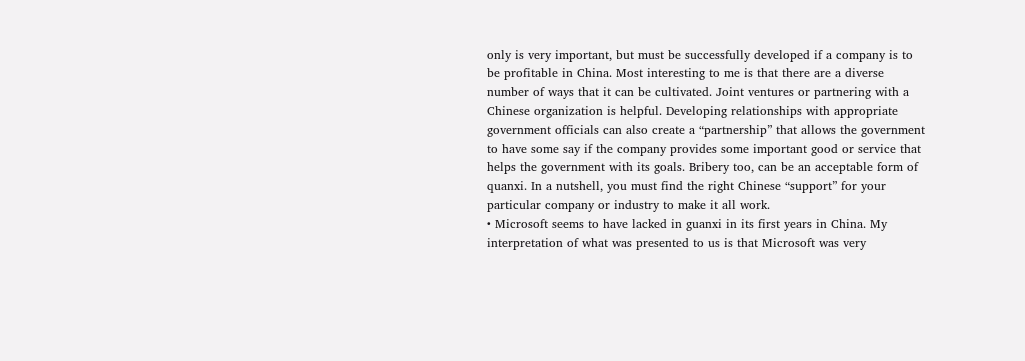only is very important, but must be successfully developed if a company is to be profitable in China. Most interesting to me is that there are a diverse number of ways that it can be cultivated. Joint ventures or partnering with a Chinese organization is helpful. Developing relationships with appropriate government officials can also create a “partnership” that allows the government to have some say if the company provides some important good or service that helps the government with its goals. Bribery too, can be an acceptable form of quanxi. In a nutshell, you must find the right Chinese “support” for your particular company or industry to make it all work.
• Microsoft seems to have lacked in guanxi in its first years in China. My interpretation of what was presented to us is that Microsoft was very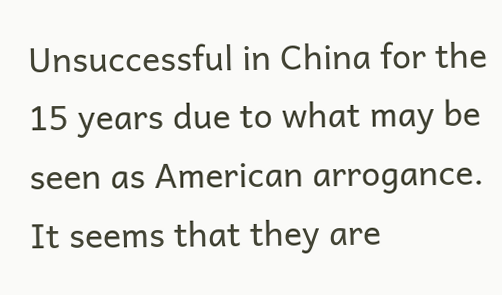Unsuccessful in China for the 15 years due to what may be seen as American arrogance. It seems that they are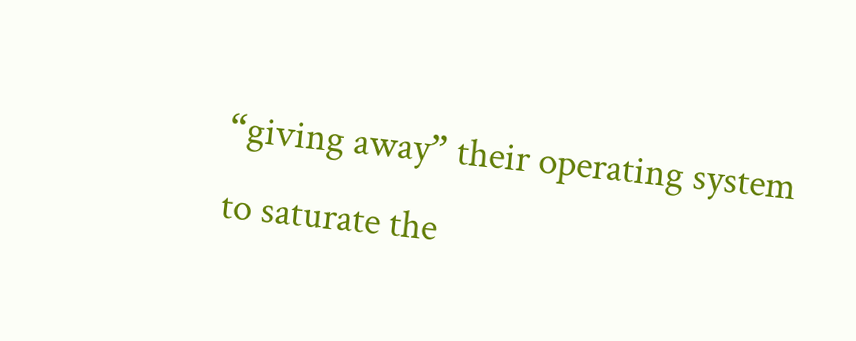“giving away” their operating system to saturate the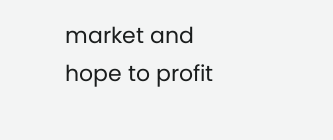market and hope to profit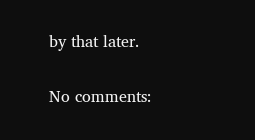by that later.

No comments: